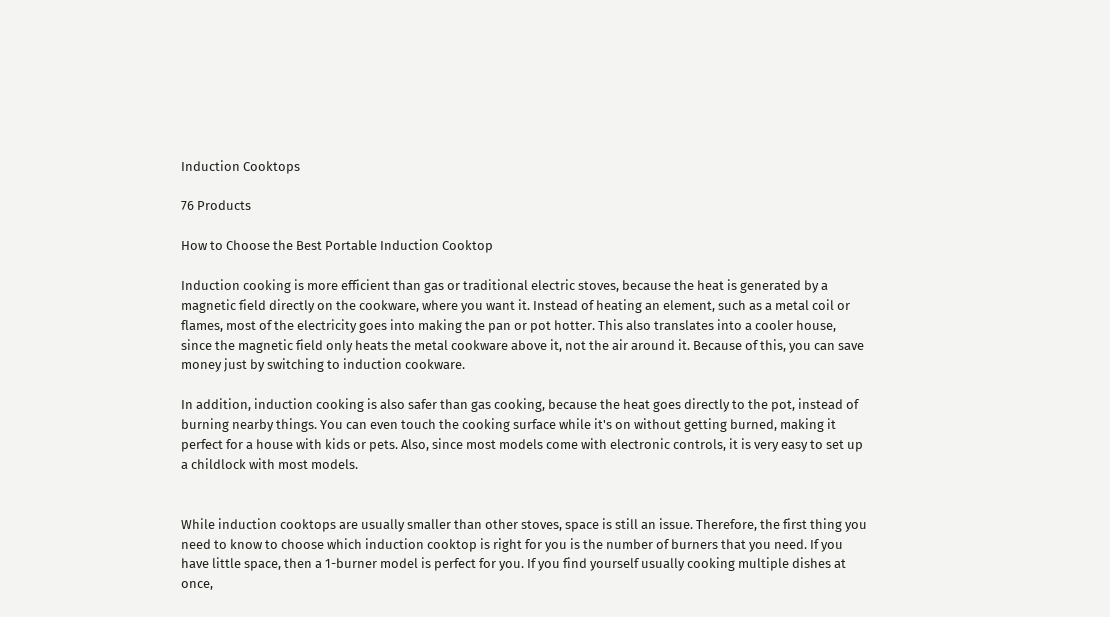Induction Cooktops

76 Products

How to Choose the Best Portable Induction Cooktop

Induction cooking is more efficient than gas or traditional electric stoves, because the heat is generated by a magnetic field directly on the cookware, where you want it. Instead of heating an element, such as a metal coil or flames, most of the electricity goes into making the pan or pot hotter. This also translates into a cooler house, since the magnetic field only heats the metal cookware above it, not the air around it. Because of this, you can save money just by switching to induction cookware.

In addition, induction cooking is also safer than gas cooking, because the heat goes directly to the pot, instead of burning nearby things. You can even touch the cooking surface while it's on without getting burned, making it perfect for a house with kids or pets. Also, since most models come with electronic controls, it is very easy to set up a childlock with most models.


While induction cooktops are usually smaller than other stoves, space is still an issue. Therefore, the first thing you need to know to choose which induction cooktop is right for you is the number of burners that you need. If you have little space, then a 1-burner model is perfect for you. If you find yourself usually cooking multiple dishes at once,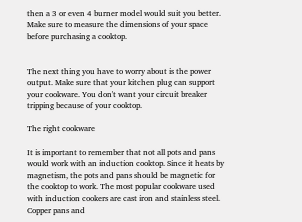then a 3 or even 4 burner model would suit you better. Make sure to measure the dimensions of your space before purchasing a cooktop.


The next thing you have to worry about is the power output. Make sure that your kitchen plug can support your cookware. You don't want your circuit breaker tripping because of your cooktop.

The right cookware

It is important to remember that not all pots and pans would work with an induction cooktop. Since it heats by magnetism, the pots and pans should be magnetic for the cooktop to work. The most popular cookware used with induction cookers are cast iron and stainless steel. Copper pans and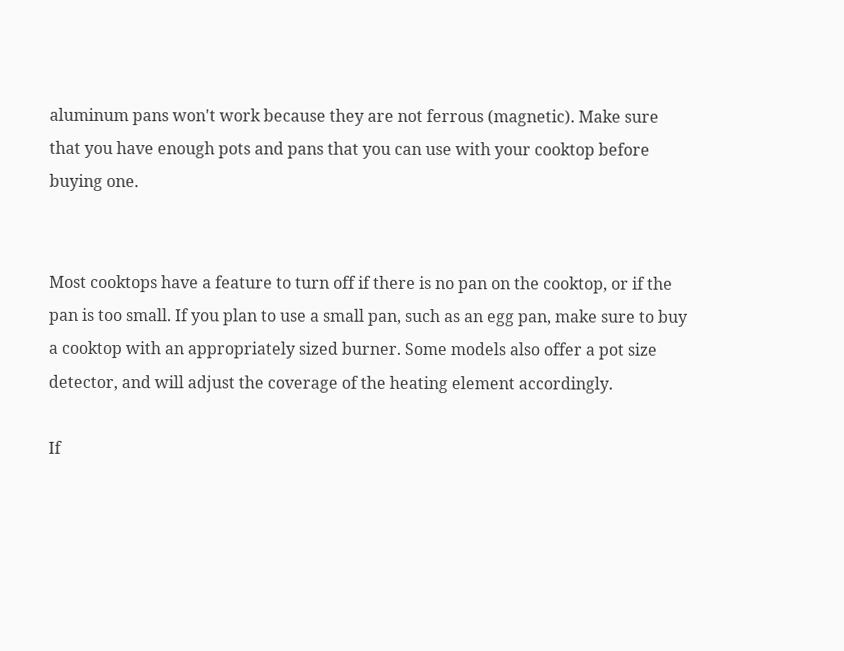aluminum pans won't work because they are not ferrous (magnetic). Make sure that you have enough pots and pans that you can use with your cooktop before buying one.


Most cooktops have a feature to turn off if there is no pan on the cooktop, or if the pan is too small. If you plan to use a small pan, such as an egg pan, make sure to buy a cooktop with an appropriately sized burner. Some models also offer a pot size detector, and will adjust the coverage of the heating element accordingly.

If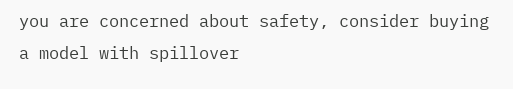you are concerned about safety, consider buying a model with spillover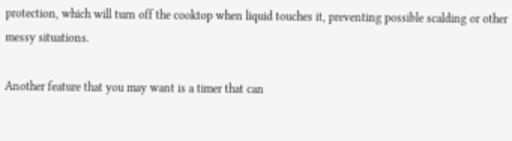protection, which will turn off the cooktop when liquid touches it, preventing possible scalding or other messy situations.

Another feature that you may want is a timer that can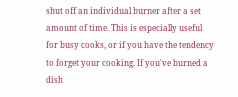shut off an individual burner after a set amount of time. This is especially useful for busy cooks, or if you have the tendency to forget your cooking. If you've burned a dish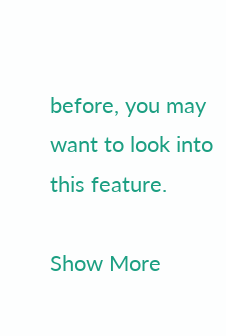before, you may want to look into this feature.

Show More